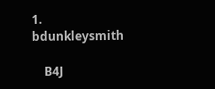1. bdunkleysmith

    B4J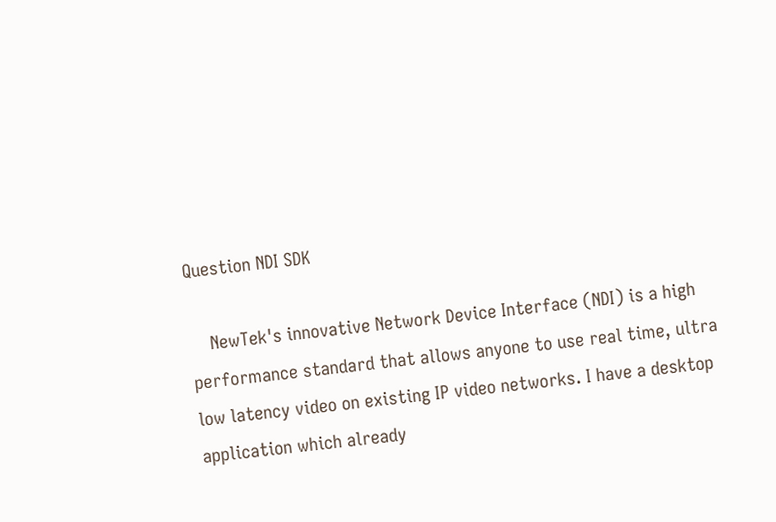Question NDI SDK

    NewTek's innovative Network Device Interface (NDI) is a high performance standard that allows anyone to use real time, ultra low latency video on existing IP video networks. I have a desktop application which already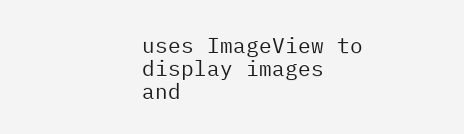uses ImageView to display images and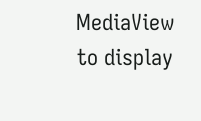MediaView to display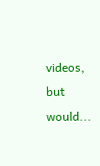videos, but would...